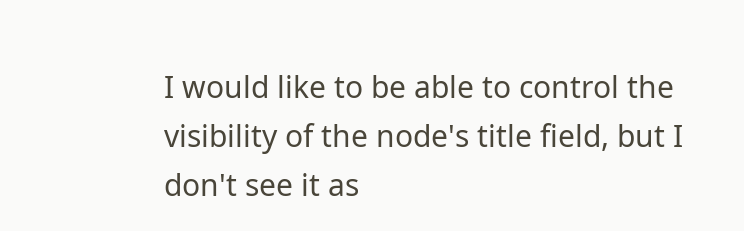I would like to be able to control the visibility of the node's title field, but I don't see it as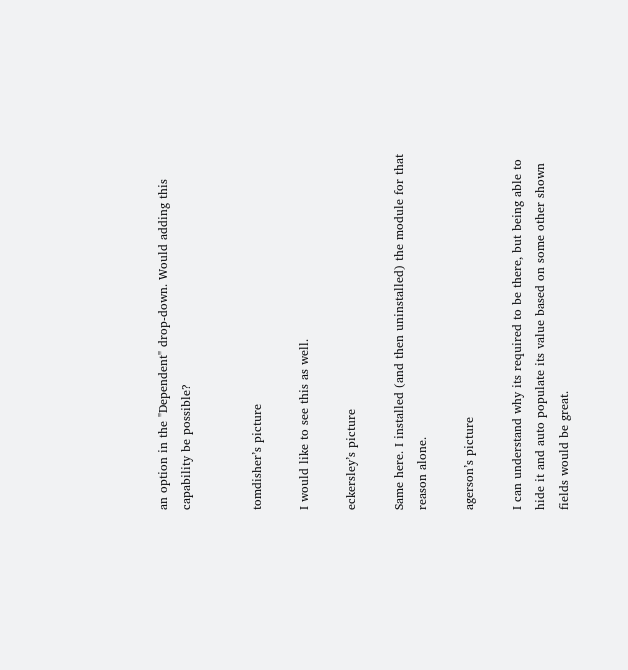an option in the "Dependent" drop-down. Would adding this capability be possible?


tomdisher’s picture

I would like to see this as well.

eckersley’s picture

Same here. I installed (and then uninstalled) the module for that reason alone.

agerson’s picture

I can understand why its required to be there, but being able to hide it and auto populate its value based on some other shown fields would be great.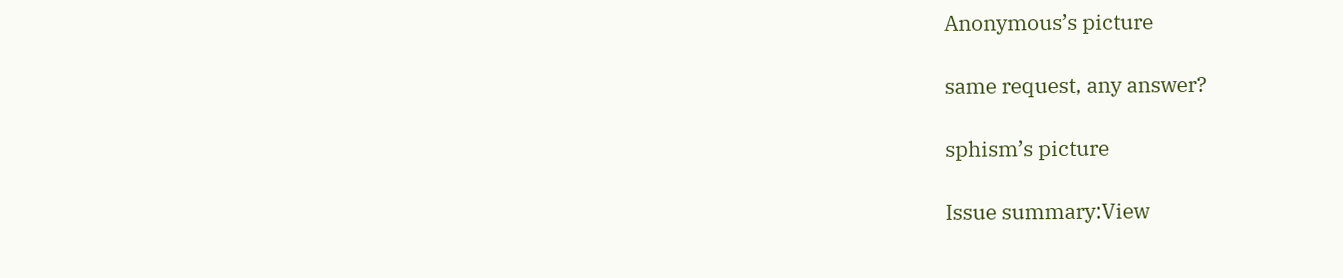Anonymous’s picture

same request, any answer?

sphism’s picture

Issue summary:View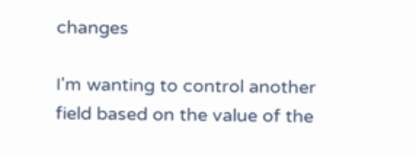changes

I'm wanting to control another field based on the value of the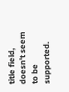title field, doesn't seem to be supported.